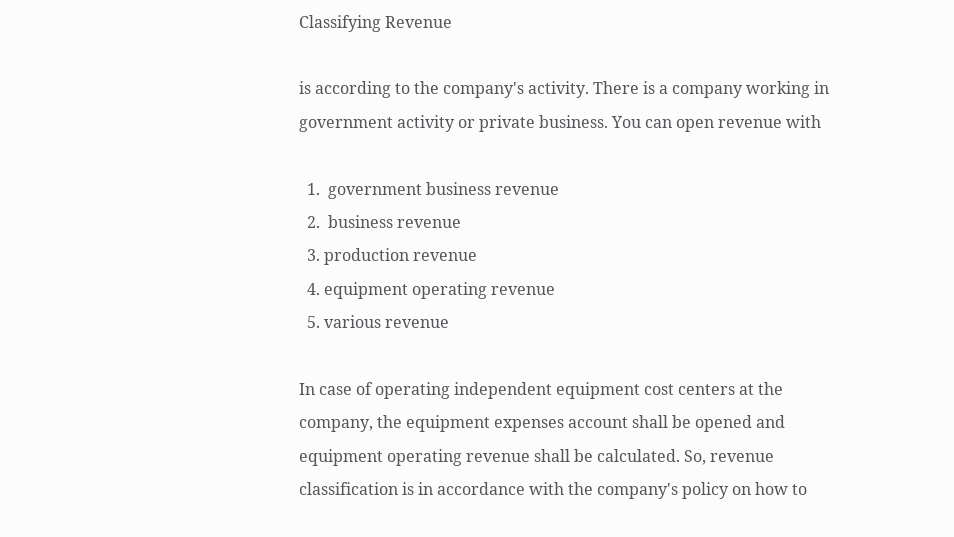Classifying Revenue

is according to the company's activity. There is a company working in government activity or private business. You can open revenue with

  1.  government business revenue
  2.  business revenue
  3. production revenue
  4. equipment operating revenue
  5. various revenue

In case of operating independent equipment cost centers at the company, the equipment expenses account shall be opened and equipment operating revenue shall be calculated. So, revenue classification is in accordance with the company's policy on how to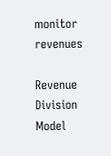monitor revenues

Revenue Division Model